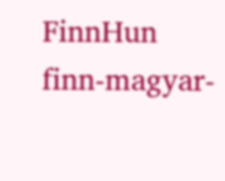FinnHun finn-magyar-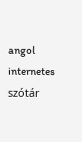angol internetes szótár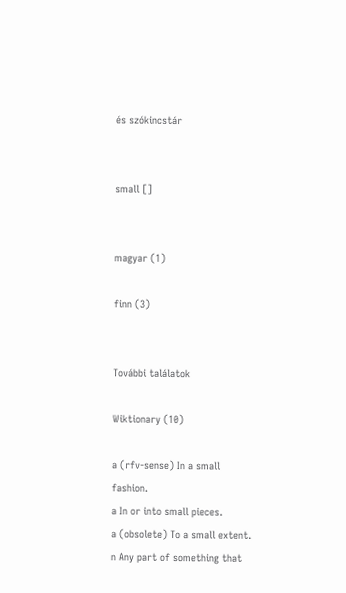és szókincstár


small []


magyar (1)

finn (3)


További találatok

Wiktionary (10)

a (rfv-sense) In a small fashion.
a In or into small pieces.
a (obsolete) To a small extent.
n Any part of something that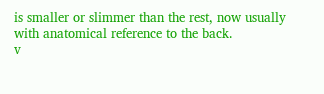is smaller or slimmer than the rest, now usually with anatomical reference to the back.
v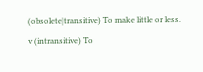(obsolete|transitive) To make little or less.
v (intransitive) To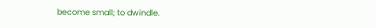become small; to dwindle.